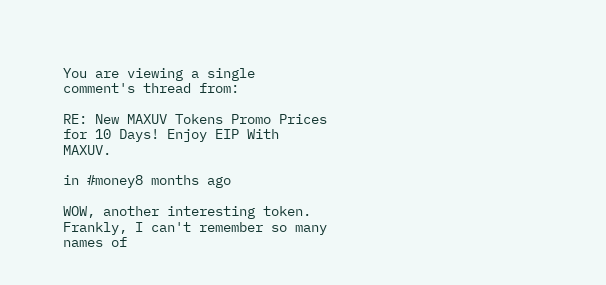You are viewing a single comment's thread from:

RE: New MAXUV Tokens Promo Prices for 10 Days! Enjoy EIP With MAXUV.

in #money8 months ago

WOW, another interesting token. Frankly, I can't remember so many names of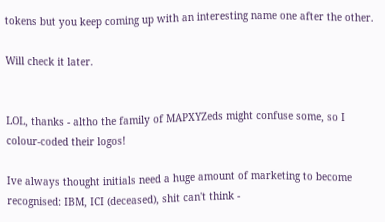tokens but you keep coming up with an interesting name one after the other.

Will check it later.


LOL, thanks - altho the family of MAPXYZeds might confuse some, so I colour-coded their logos!

Ive always thought initials need a huge amount of marketing to become recognised: IBM, ICI (deceased), shit can't think -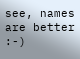see, names are better :-)